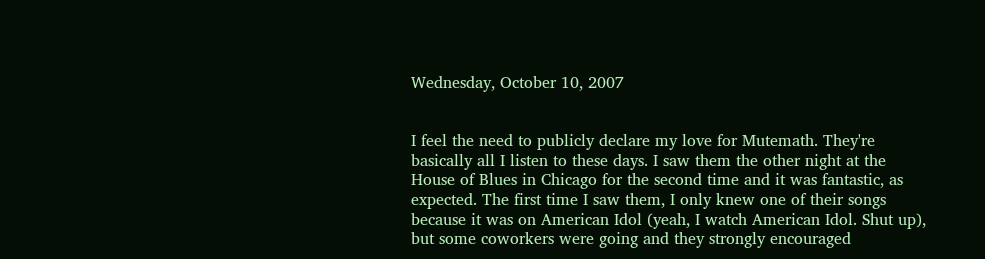Wednesday, October 10, 2007


I feel the need to publicly declare my love for Mutemath. They're basically all I listen to these days. I saw them the other night at the House of Blues in Chicago for the second time and it was fantastic, as expected. The first time I saw them, I only knew one of their songs because it was on American Idol (yeah, I watch American Idol. Shut up), but some coworkers were going and they strongly encouraged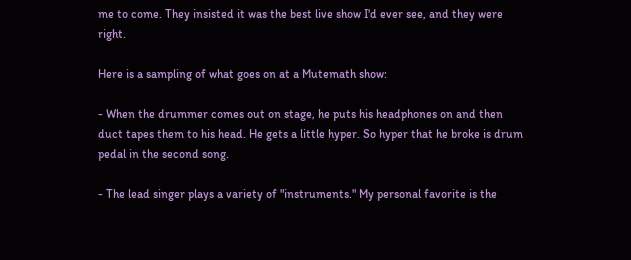me to come. They insisted it was the best live show I'd ever see, and they were right.

Here is a sampling of what goes on at a Mutemath show:

- When the drummer comes out on stage, he puts his headphones on and then duct tapes them to his head. He gets a little hyper. So hyper that he broke is drum pedal in the second song.

- The lead singer plays a variety of "instruments." My personal favorite is the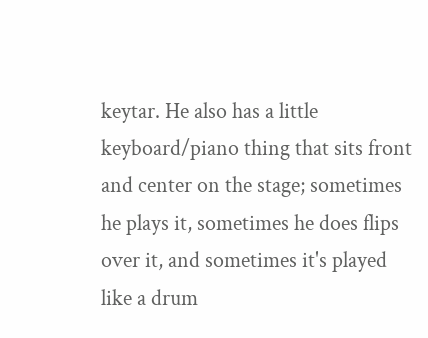keytar. He also has a little keyboard/piano thing that sits front and center on the stage; sometimes he plays it, sometimes he does flips over it, and sometimes it's played like a drum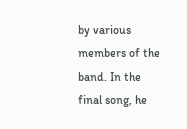by various members of the band. In the final song, he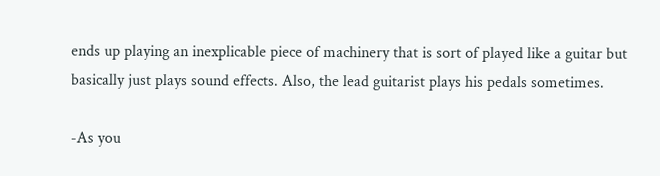ends up playing an inexplicable piece of machinery that is sort of played like a guitar but basically just plays sound effects. Also, the lead guitarist plays his pedals sometimes.

-As you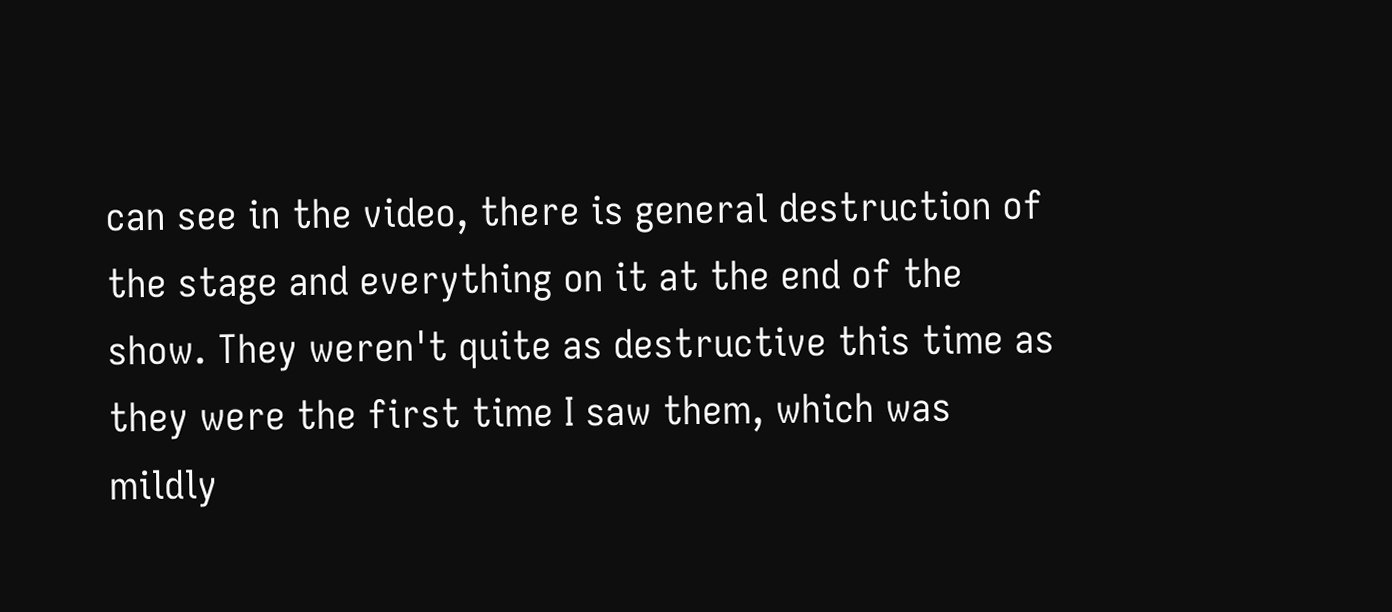can see in the video, there is general destruction of the stage and everything on it at the end of the show. They weren't quite as destructive this time as they were the first time I saw them, which was mildly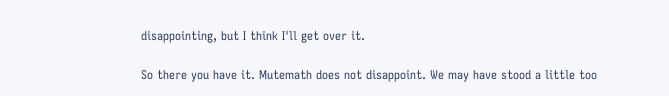disappointing, but I think I'll get over it.

So there you have it. Mutemath does not disappoint. We may have stood a little too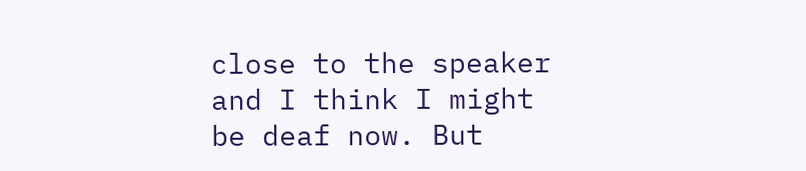close to the speaker and I think I might be deaf now. But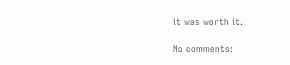it was worth it.

No comments: